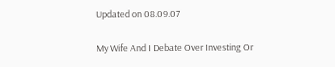Updated on 08.09.07

My Wife And I Debate Over Investing Or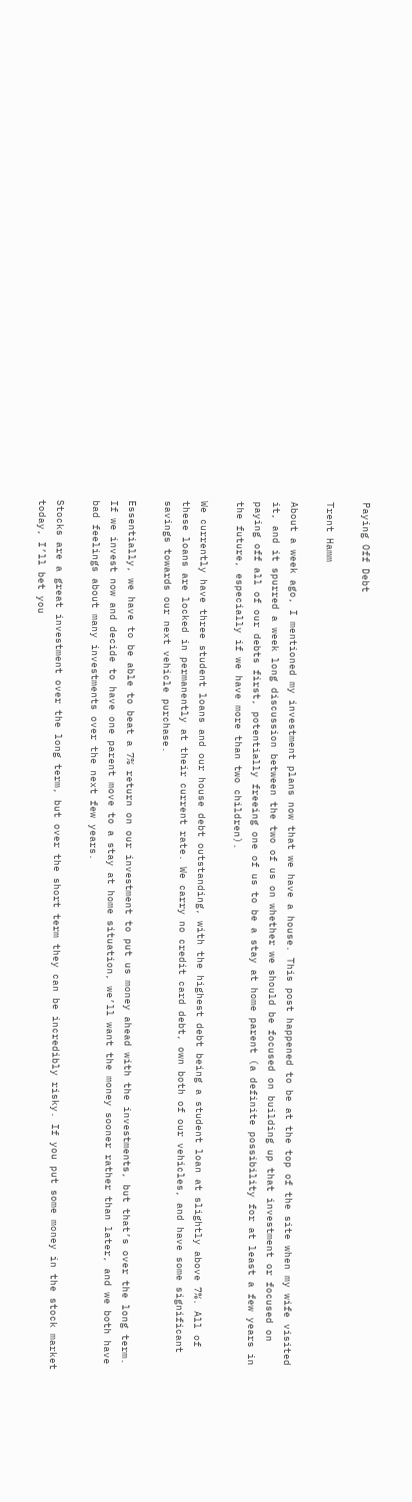Paying Off Debt

Trent Hamm

About a week ago, I mentioned my investment plans now that we have a house. This post happened to be at the top of the site when my wife visited it, and it spurred a week long discussion between the two of us on whether we should be focused on building up that investment or focused on paying off all of our debts first, potentially freeing one of us to be a stay at home parent (a definite possibility for at least a few years in the future, especially if we have more than two children).

We currently have three student loans and our house debt outstanding, with the highest debt being a student loan at slightly above 7%. All of these loans are locked in permanently at their current rate. We carry no credit card debt, own both of our vehicles, and have some significant savings towards our next vehicle purchase.

Essentially, we have to be able to beat a 7% return on our investment to put us money ahead with the investments, but that’s over the long term. If we invest now and decide to have one parent move to a stay at home situation, we’ll want the money sooner rather than later, and we both have bad feelings about many investments over the next few years.

Stocks are a great investment over the long term, but over the short term they can be incredibly risky. If you put some money in the stock market today, I’ll bet you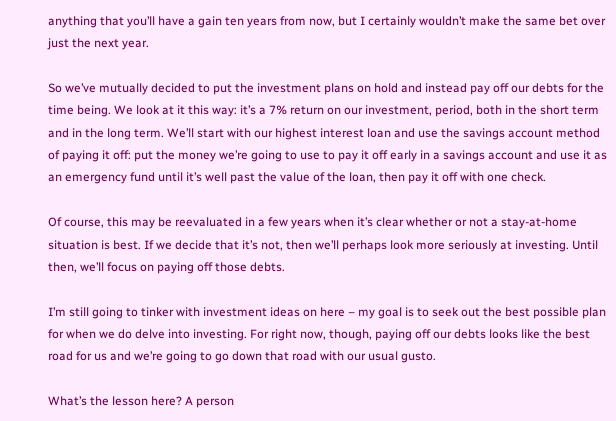anything that you’ll have a gain ten years from now, but I certainly wouldn’t make the same bet over just the next year.

So we’ve mutually decided to put the investment plans on hold and instead pay off our debts for the time being. We look at it this way: it’s a 7% return on our investment, period, both in the short term and in the long term. We’ll start with our highest interest loan and use the savings account method of paying it off: put the money we’re going to use to pay it off early in a savings account and use it as an emergency fund until it’s well past the value of the loan, then pay it off with one check.

Of course, this may be reevaluated in a few years when it’s clear whether or not a stay-at-home situation is best. If we decide that it’s not, then we’ll perhaps look more seriously at investing. Until then, we’ll focus on paying off those debts.

I’m still going to tinker with investment ideas on here – my goal is to seek out the best possible plan for when we do delve into investing. For right now, though, paying off our debts looks like the best road for us and we’re going to go down that road with our usual gusto.

What’s the lesson here? A person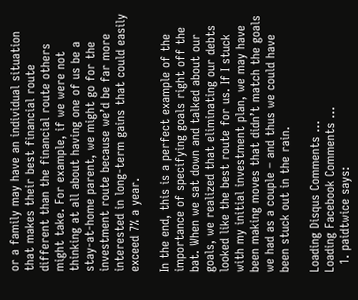or a family may have an individual situation that makes their best financial route different than the financial route others might take. For example, if we were not thinking at all about having one of us be a stay-at-home parent, we might go for the investment route because we’d be far more interested in long-term gains that could easily exceed 7% a year.

In the end, this is a perfect example of the importance of specifying goals right off the bat. When we sat down and talked about our goals, we realized that eliminating our debts looked like the best route for us. If I stuck with my initial investment plan, we may have been making moves that didn’t match the goals we had as a couple – and thus we could have been stuck out in the rain.

Loading Disqus Comments ...
Loading Facebook Comments ...
  1. paidtwice says: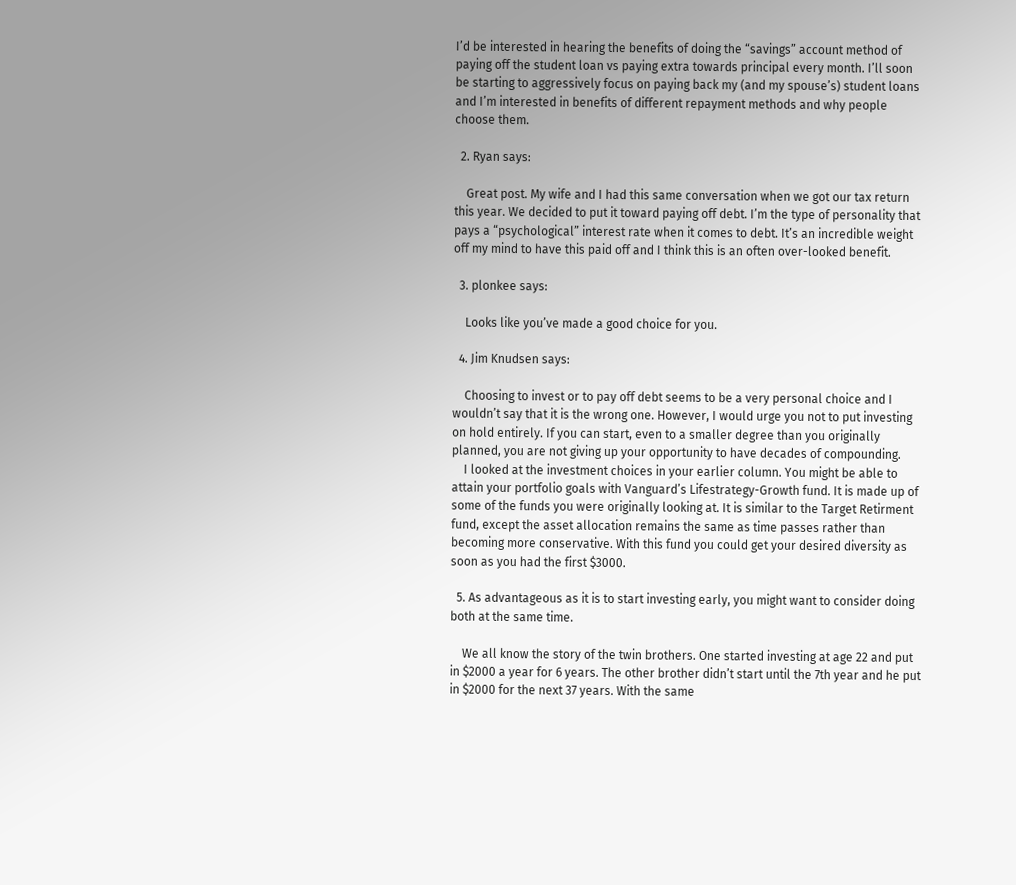I’d be interested in hearing the benefits of doing the “savings” account method of paying off the student loan vs paying extra towards principal every month. I’ll soon be starting to aggressively focus on paying back my (and my spouse’s) student loans and I’m interested in benefits of different repayment methods and why people choose them.

  2. Ryan says:

    Great post. My wife and I had this same conversation when we got our tax return this year. We decided to put it toward paying off debt. I’m the type of personality that pays a “psychological” interest rate when it comes to debt. It’s an incredible weight off my mind to have this paid off and I think this is an often over-looked benefit.

  3. plonkee says:

    Looks like you’ve made a good choice for you.

  4. Jim Knudsen says:

    Choosing to invest or to pay off debt seems to be a very personal choice and I wouldn’t say that it is the wrong one. However, I would urge you not to put investing on hold entirely. If you can start, even to a smaller degree than you originally planned, you are not giving up your opportunity to have decades of compounding.
    I looked at the investment choices in your earlier column. You might be able to attain your portfolio goals with Vanguard’s Lifestrategy-Growth fund. It is made up of some of the funds you were originally looking at. It is similar to the Target Retirment fund, except the asset allocation remains the same as time passes rather than becoming more conservative. With this fund you could get your desired diversity as soon as you had the first $3000.

  5. As advantageous as it is to start investing early, you might want to consider doing both at the same time.

    We all know the story of the twin brothers. One started investing at age 22 and put in $2000 a year for 6 years. The other brother didn’t start until the 7th year and he put in $2000 for the next 37 years. With the same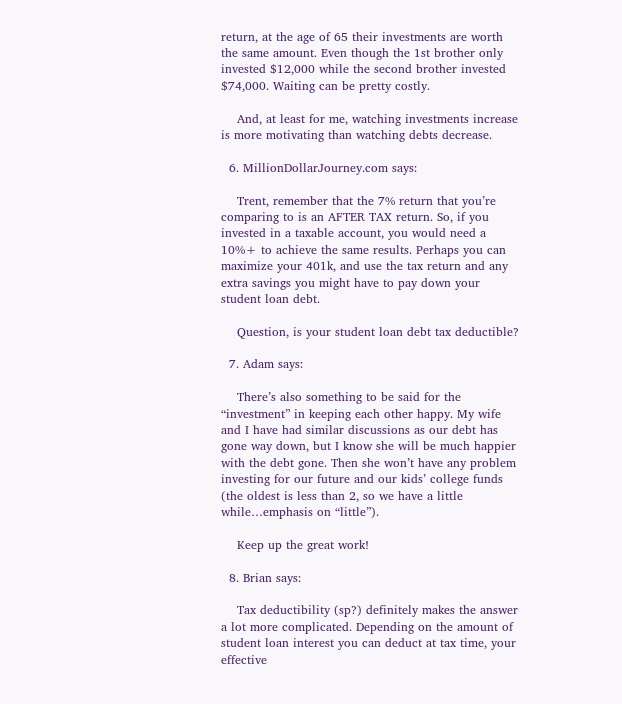return, at the age of 65 their investments are worth the same amount. Even though the 1st brother only invested $12,000 while the second brother invested $74,000. Waiting can be pretty costly.

    And, at least for me, watching investments increase is more motivating than watching debts decrease.

  6. MillionDollarJourney.com says:

    Trent, remember that the 7% return that you’re comparing to is an AFTER TAX return. So, if you invested in a taxable account, you would need a 10%+ to achieve the same results. Perhaps you can maximize your 401k, and use the tax return and any extra savings you might have to pay down your student loan debt.

    Question, is your student loan debt tax deductible?

  7. Adam says:

    There’s also something to be said for the “investment” in keeping each other happy. My wife and I have had similar discussions as our debt has gone way down, but I know she will be much happier with the debt gone. Then she won’t have any problem investing for our future and our kids’ college funds (the oldest is less than 2, so we have a little while…emphasis on “little”).

    Keep up the great work!

  8. Brian says:

    Tax deductibility (sp?) definitely makes the answer a lot more complicated. Depending on the amount of student loan interest you can deduct at tax time, your effective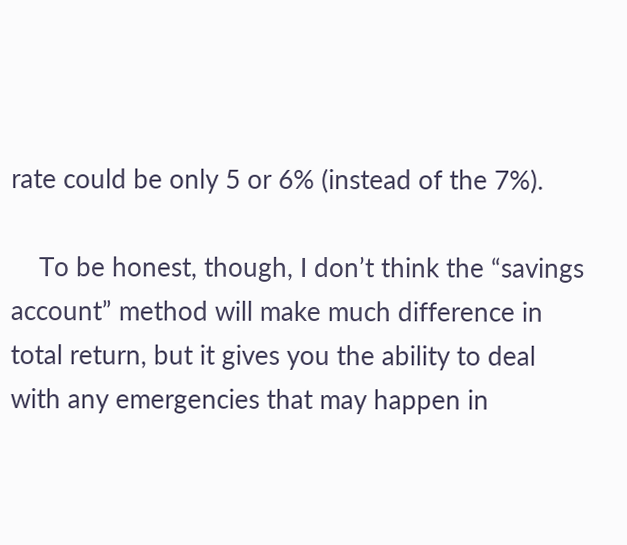rate could be only 5 or 6% (instead of the 7%).

    To be honest, though, I don’t think the “savings account” method will make much difference in total return, but it gives you the ability to deal with any emergencies that may happen in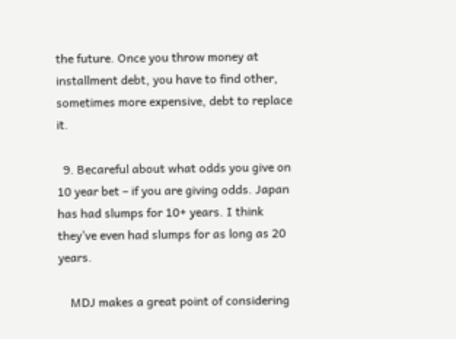the future. Once you throw money at installment debt, you have to find other, sometimes more expensive, debt to replace it.

  9. Becareful about what odds you give on 10 year bet – if you are giving odds. Japan has had slumps for 10+ years. I think they’ve even had slumps for as long as 20 years.

    MDJ makes a great point of considering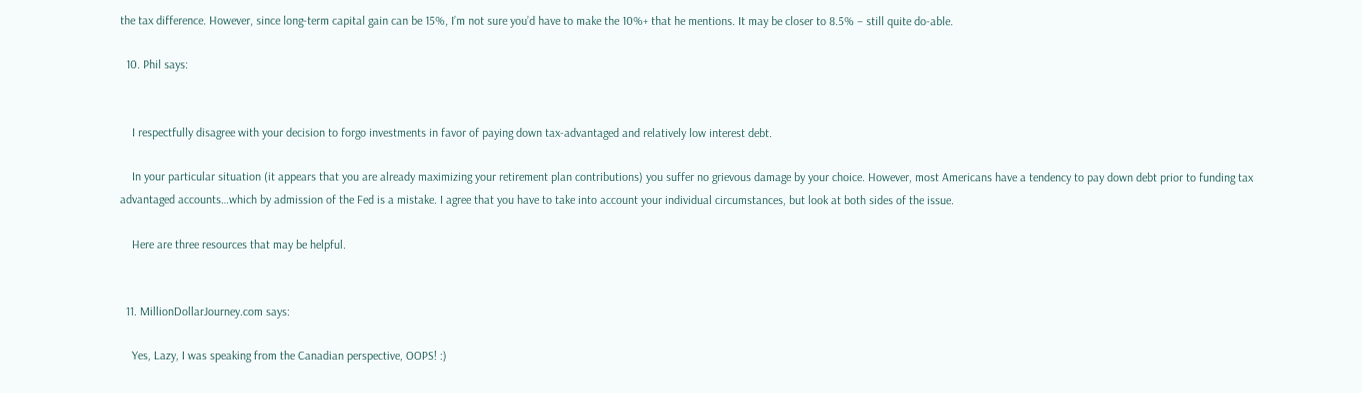the tax difference. However, since long-term capital gain can be 15%, I’m not sure you’d have to make the 10%+ that he mentions. It may be closer to 8.5% – still quite do-able.

  10. Phil says:


    I respectfully disagree with your decision to forgo investments in favor of paying down tax-advantaged and relatively low interest debt.

    In your particular situation (it appears that you are already maximizing your retirement plan contributions) you suffer no grievous damage by your choice. However, most Americans have a tendency to pay down debt prior to funding tax advantaged accounts…which by admission of the Fed is a mistake. I agree that you have to take into account your individual circumstances, but look at both sides of the issue.

    Here are three resources that may be helpful.


  11. MillionDollarJourney.com says:

    Yes, Lazy, I was speaking from the Canadian perspective, OOPS! :)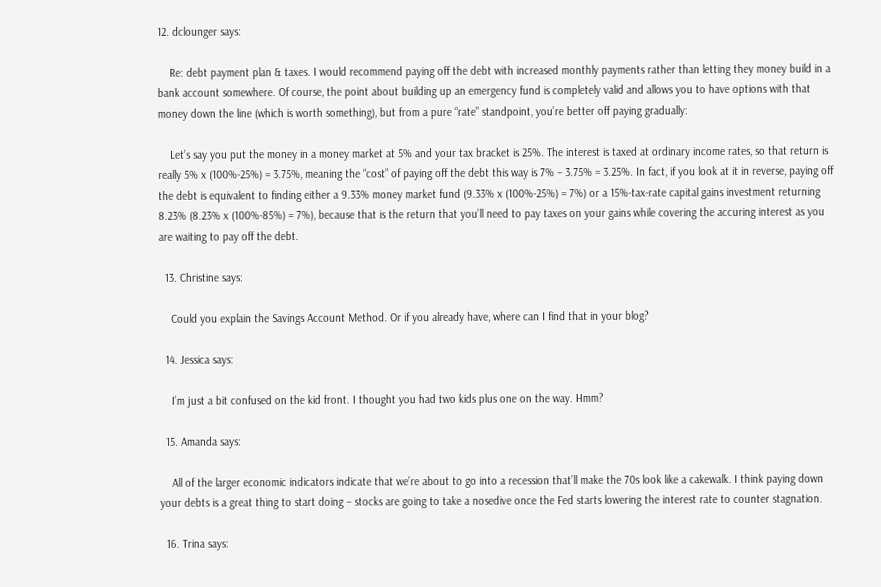12. dclounger says:

    Re: debt payment plan & taxes. I would recommend paying off the debt with increased monthly payments rather than letting they money build in a bank account somewhere. Of course, the point about building up an emergency fund is completely valid and allows you to have options with that money down the line (which is worth something), but from a pure “rate” standpoint, you’re better off paying gradually:

    Let’s say you put the money in a money market at 5% and your tax bracket is 25%. The interest is taxed at ordinary income rates, so that return is really 5% x (100%-25%) = 3.75%, meaning the “cost” of paying off the debt this way is 7% – 3.75% = 3.25%. In fact, if you look at it in reverse, paying off the debt is equivalent to finding either a 9.33% money market fund (9.33% x (100%-25%) = 7%) or a 15%-tax-rate capital gains investment returning 8.23% (8.23% x (100%-85%) = 7%), because that is the return that you’ll need to pay taxes on your gains while covering the accuring interest as you are waiting to pay off the debt.

  13. Christine says:

    Could you explain the Savings Account Method. Or if you already have, where can I find that in your blog?

  14. Jessica says:

    I’m just a bit confused on the kid front. I thought you had two kids plus one on the way. Hmm?

  15. Amanda says:

    All of the larger economic indicators indicate that we’re about to go into a recession that’ll make the 70s look like a cakewalk. I think paying down your debts is a great thing to start doing – stocks are going to take a nosedive once the Fed starts lowering the interest rate to counter stagnation.

  16. Trina says: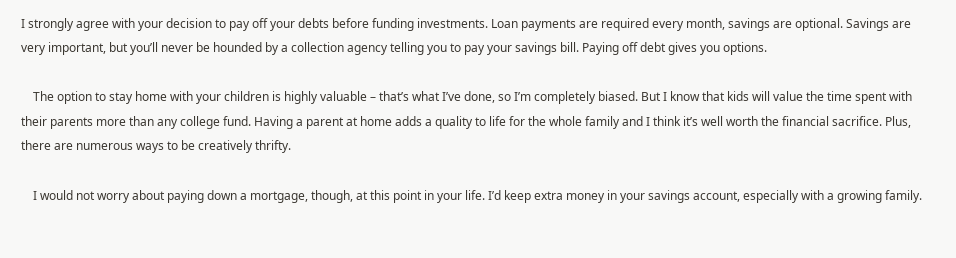I strongly agree with your decision to pay off your debts before funding investments. Loan payments are required every month, savings are optional. Savings are very important, but you’ll never be hounded by a collection agency telling you to pay your savings bill. Paying off debt gives you options.

    The option to stay home with your children is highly valuable – that’s what I’ve done, so I’m completely biased. But I know that kids will value the time spent with their parents more than any college fund. Having a parent at home adds a quality to life for the whole family and I think it’s well worth the financial sacrifice. Plus, there are numerous ways to be creatively thrifty.

    I would not worry about paying down a mortgage, though, at this point in your life. I’d keep extra money in your savings account, especially with a growing family.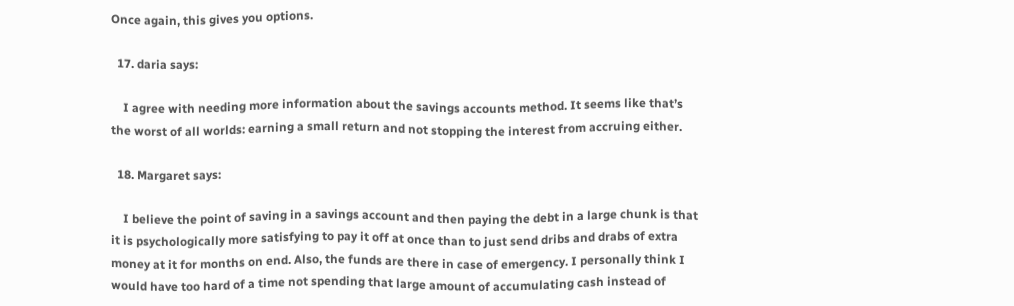Once again, this gives you options.

  17. daria says:

    I agree with needing more information about the savings accounts method. It seems like that’s the worst of all worlds: earning a small return and not stopping the interest from accruing either.

  18. Margaret says:

    I believe the point of saving in a savings account and then paying the debt in a large chunk is that it is psychologically more satisfying to pay it off at once than to just send dribs and drabs of extra money at it for months on end. Also, the funds are there in case of emergency. I personally think I would have too hard of a time not spending that large amount of accumulating cash instead of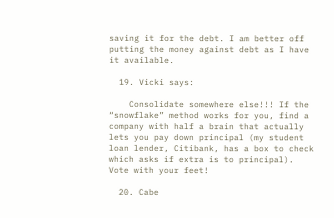saving it for the debt. I am better off putting the money against debt as I have it available.

  19. Vicki says:

    Consolidate somewhere else!!! If the “snowflake” method works for you, find a company with half a brain that actually lets you pay down principal (my student loan lender, Citibank, has a box to check which asks if extra is to principal). Vote with your feet!

  20. Cabe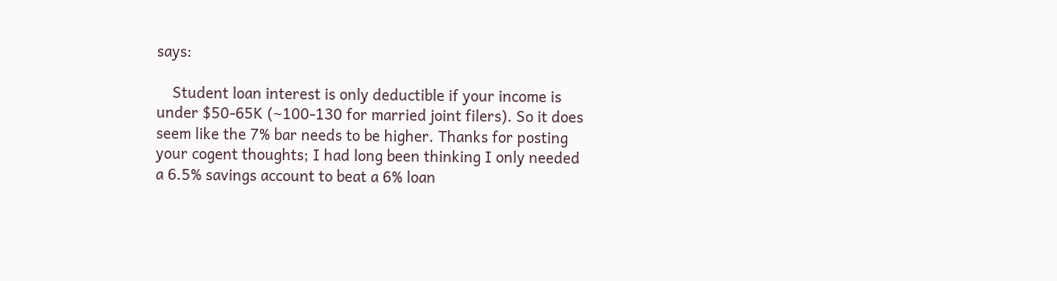says:

    Student loan interest is only deductible if your income is under $50-65K (~100-130 for married joint filers). So it does seem like the 7% bar needs to be higher. Thanks for posting your cogent thoughts; I had long been thinking I only needed a 6.5% savings account to beat a 6% loan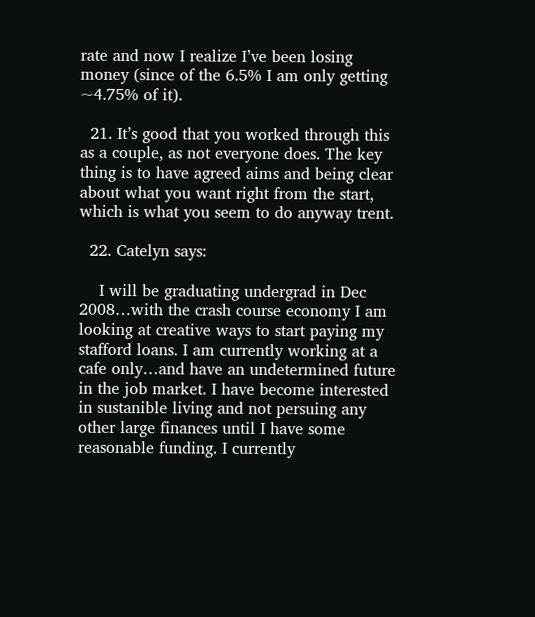rate and now I realize I’ve been losing money (since of the 6.5% I am only getting ~4.75% of it).

  21. It’s good that you worked through this as a couple, as not everyone does. The key thing is to have agreed aims and being clear about what you want right from the start, which is what you seem to do anyway trent.

  22. Catelyn says:

    I will be graduating undergrad in Dec 2008…with the crash course economy I am looking at creative ways to start paying my stafford loans. I am currently working at a cafe only…and have an undetermined future in the job market. I have become interested in sustanible living and not persuing any other large finances until I have some reasonable funding. I currently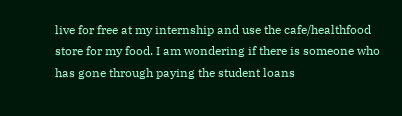live for free at my internship and use the cafe/healthfood store for my food. I am wondering if there is someone who has gone through paying the student loans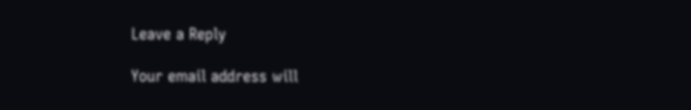Leave a Reply

Your email address will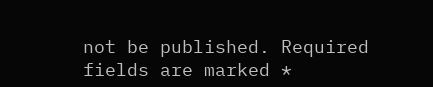not be published. Required fields are marked *